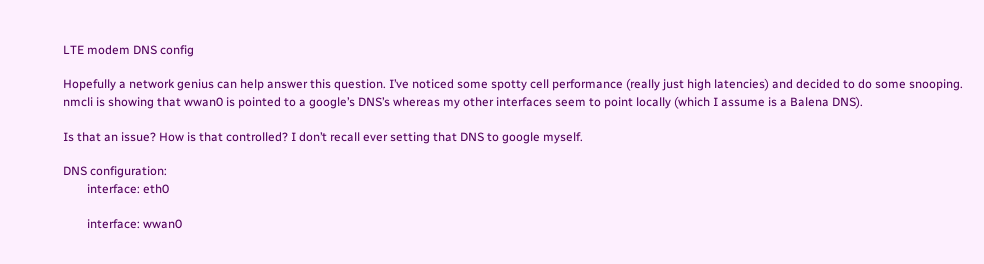LTE modem DNS config

Hopefully a network genius can help answer this question. I’ve noticed some spotty cell performance (really just high latencies) and decided to do some snooping.
nmcli is showing that wwan0 is pointed to a google’s DNS’s whereas my other interfaces seem to point locally (which I assume is a Balena DNS).

Is that an issue? How is that controlled? I don’t recall ever setting that DNS to google myself.

DNS configuration:
        interface: eth0

        interface: wwan0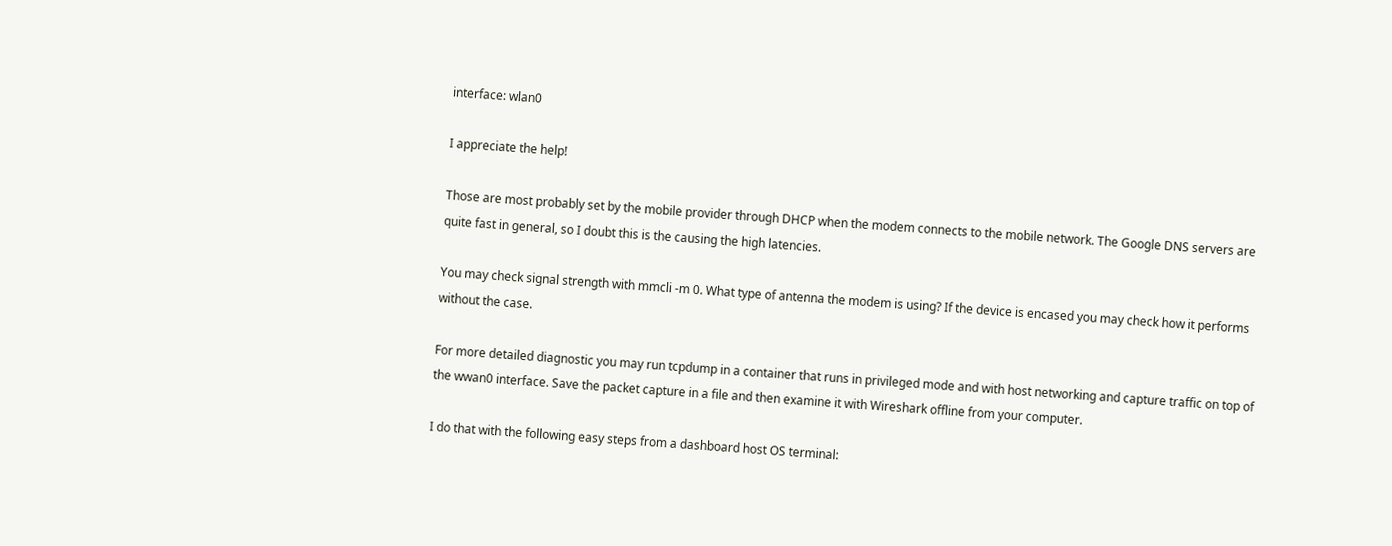interface: wlan0

I appreciate the help!

Those are most probably set by the mobile provider through DHCP when the modem connects to the mobile network. The Google DNS servers are quite fast in general, so I doubt this is the causing the high latencies.

You may check signal strength with mmcli -m 0. What type of antenna the modem is using? If the device is encased you may check how it performs without the case.

For more detailed diagnostic you may run tcpdump in a container that runs in privileged mode and with host networking and capture traffic on top of the wwan0 interface. Save the packet capture in a file and then examine it with Wireshark offline from your computer.

I do that with the following easy steps from a dashboard host OS terminal: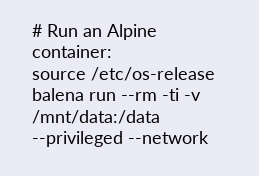# Run an Alpine container:
source /etc/os-release
balena run --rm -ti -v /mnt/data:/data --privileged --network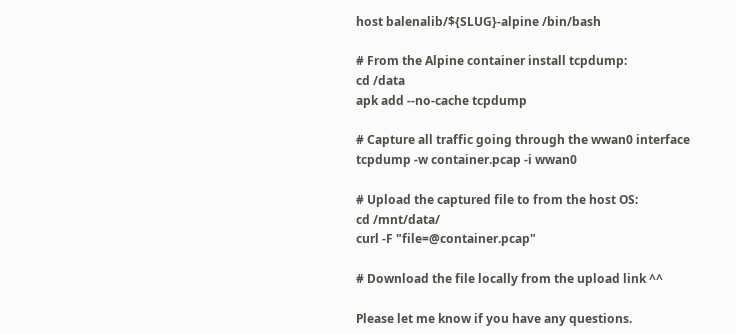host balenalib/${SLUG}-alpine /bin/bash

# From the Alpine container install tcpdump:
cd /data
apk add --no-cache tcpdump

# Capture all traffic going through the wwan0 interface
tcpdump -w container.pcap -i wwan0

# Upload the captured file to from the host OS:
cd /mnt/data/
curl -F "file=@container.pcap"

# Download the file locally from the upload link ^^

Please let me know if you have any questions.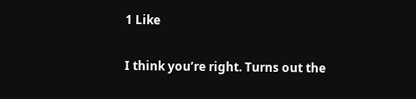1 Like

I think you’re right. Turns out the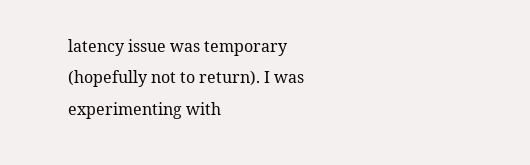latency issue was temporary (hopefully not to return). I was experimenting with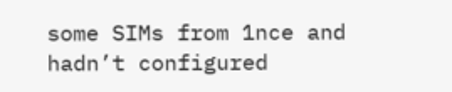some SIMs from 1nce and hadn’t configured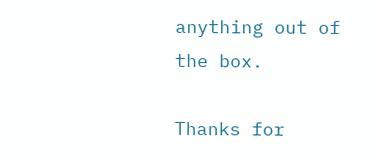anything out of the box.

Thanks for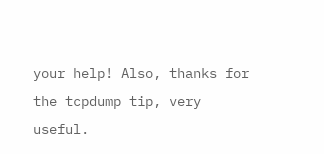your help! Also, thanks for the tcpdump tip, very useful.